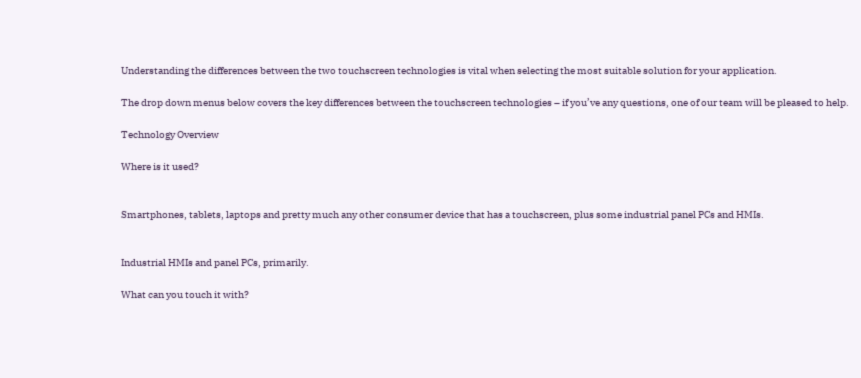Understanding the differences between the two touchscreen technologies is vital when selecting the most suitable solution for your application.

The drop down menus below covers the key differences between the touchscreen technologies – if you’ve any questions, one of our team will be pleased to help.

Technology Overview

Where is it used?


Smartphones, tablets, laptops and pretty much any other consumer device that has a touchscreen, plus some industrial panel PCs and HMIs.


Industrial HMIs and panel PCs, primarily.

What can you touch it with?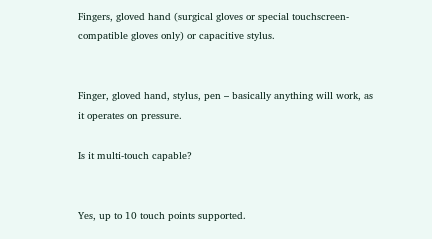Fingers, gloved hand (surgical gloves or special touchscreen-compatible gloves only) or capacitive stylus.


Finger, gloved hand, stylus, pen – basically anything will work, as it operates on pressure.

Is it multi-touch capable?


Yes, up to 10 touch points supported.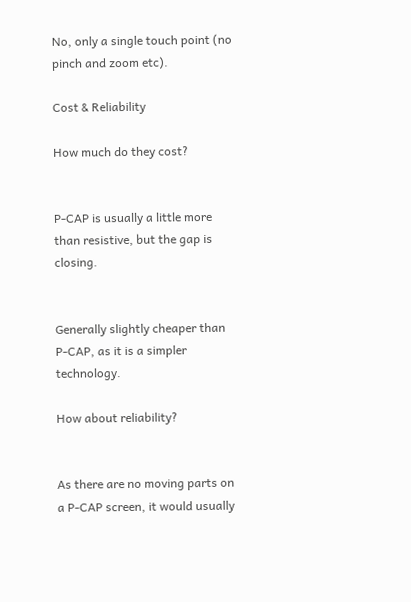No, only a single touch point (no pinch and zoom etc).

Cost & Reliability

How much do they cost?


P-CAP is usually a little more than resistive, but the gap is closing.


Generally slightly cheaper than P-CAP, as it is a simpler technology.

How about reliability?


As there are no moving parts on a P-CAP screen, it would usually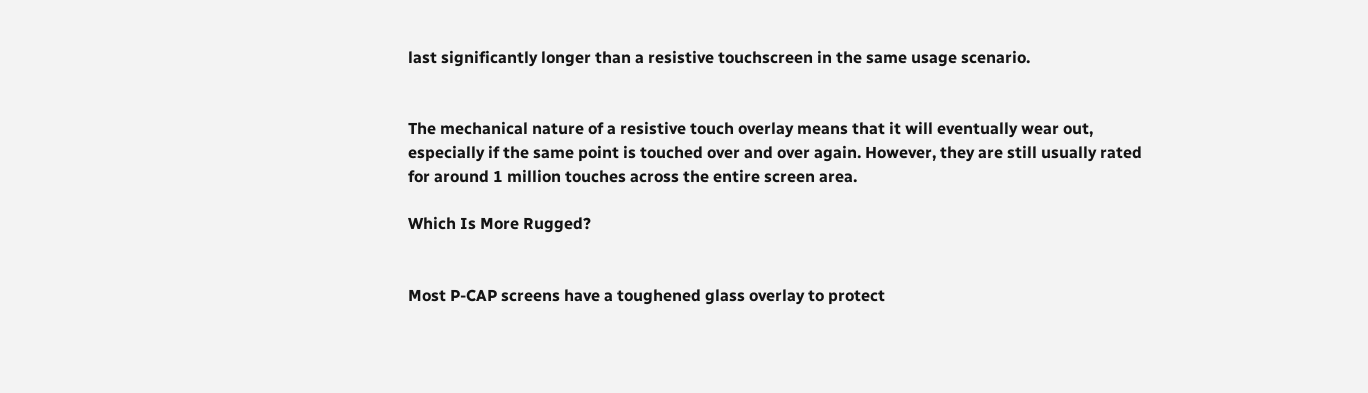last significantly longer than a resistive touchscreen in the same usage scenario.


The mechanical nature of a resistive touch overlay means that it will eventually wear out, especially if the same point is touched over and over again. However, they are still usually rated for around 1 million touches across the entire screen area.

Which Is More Rugged?


Most P-CAP screens have a toughened glass overlay to protect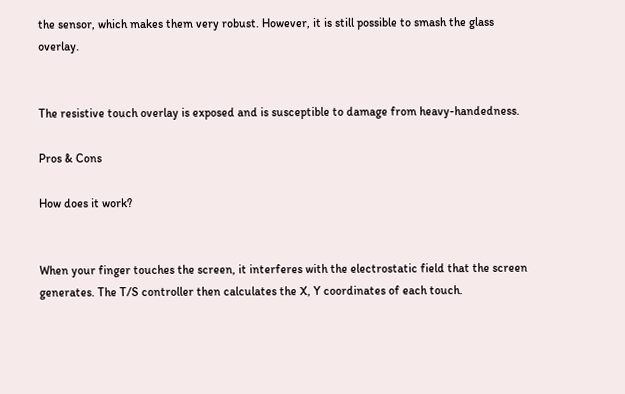the sensor, which makes them very robust. However, it is still possible to smash the glass overlay.


The resistive touch overlay is exposed and is susceptible to damage from heavy-handedness.

Pros & Cons

How does it work?


When your finger touches the screen, it interferes with the electrostatic field that the screen generates. The T/S controller then calculates the X, Y coordinates of each touch.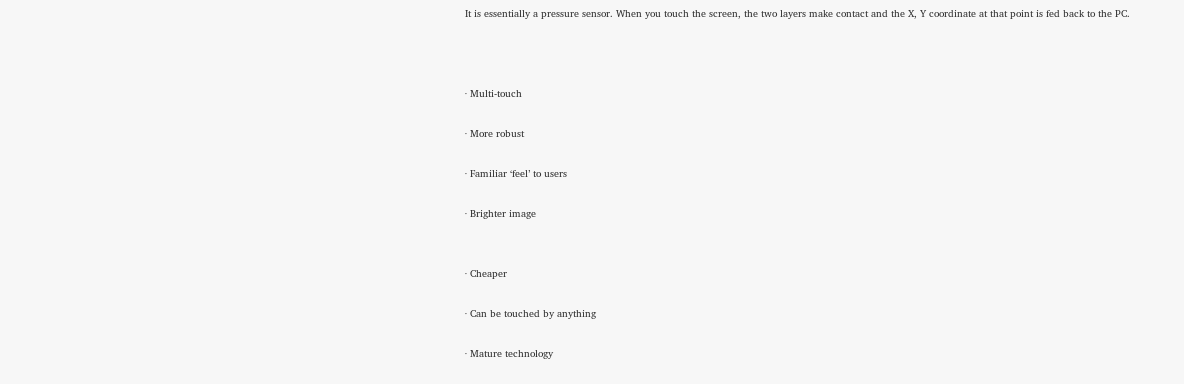It is essentially a pressure sensor. When you touch the screen, the two layers make contact and the X, Y coordinate at that point is fed back to the PC.



· Multi-touch

· More robust

· Familiar ‘feel’ to users

· Brighter image


· Cheaper

· Can be touched by anything

· Mature technology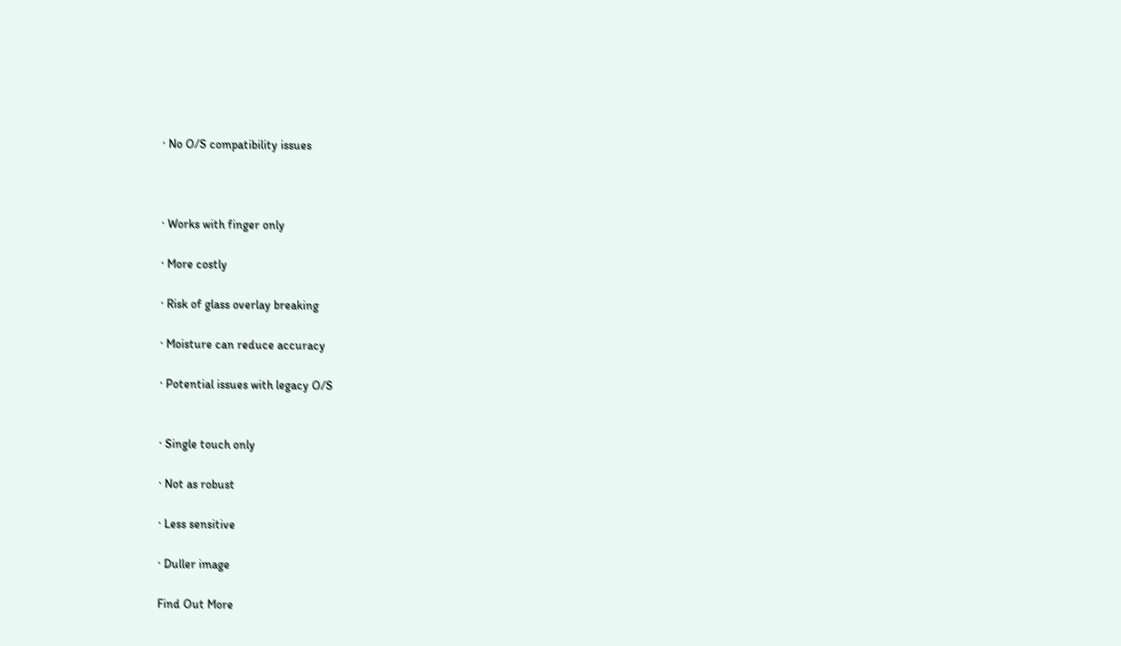· No O/S compatibility issues



· Works with finger only

· More costly

· Risk of glass overlay breaking

· Moisture can reduce accuracy

· Potential issues with legacy O/S


· Single touch only

· Not as robust

· Less sensitive

· Duller image

Find Out More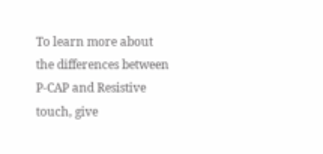To learn more about the differences between P-CAP and Resistive touch, give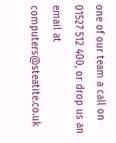one of our team a call on 01527 512 400, or drop us an email at computers@steatite.co.uk